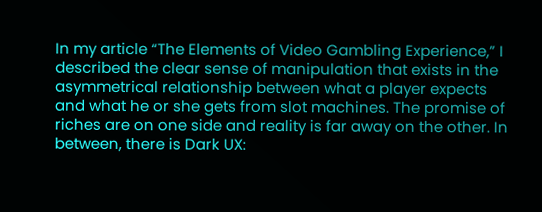In my article “The Elements of Video Gambling Experience,” I described the clear sense of manipulation that exists in the asymmetrical relationship between what a player expects and what he or she gets from slot machines. The promise of riches are on one side and reality is far away on the other. In between, there is Dark UX: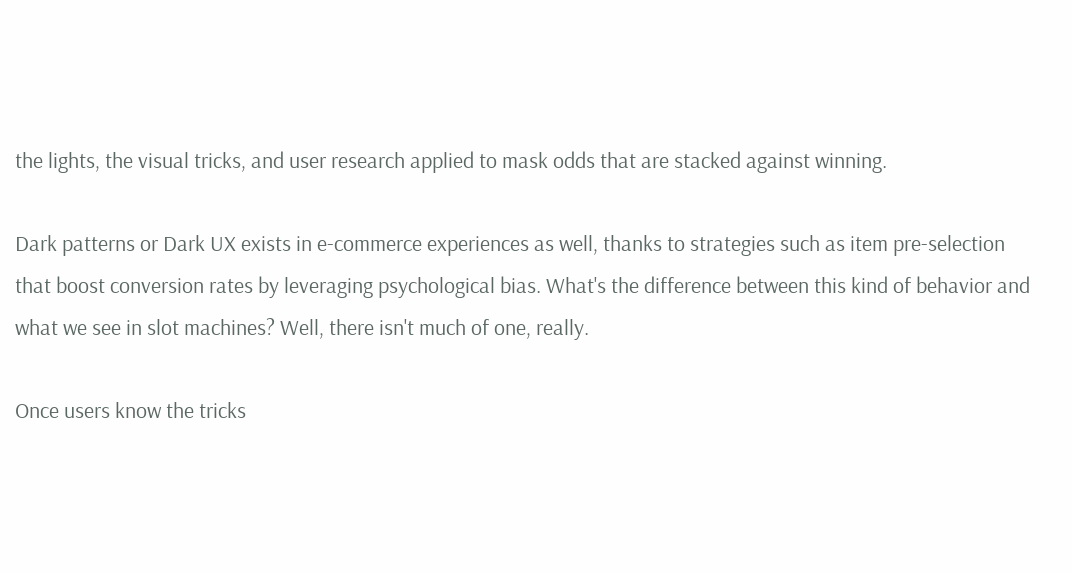the lights, the visual tricks, and user research applied to mask odds that are stacked against winning.

Dark patterns or Dark UX exists in e-commerce experiences as well, thanks to strategies such as item pre-selection that boost conversion rates by leveraging psychological bias. What's the difference between this kind of behavior and what we see in slot machines? Well, there isn't much of one, really.

Once users know the tricks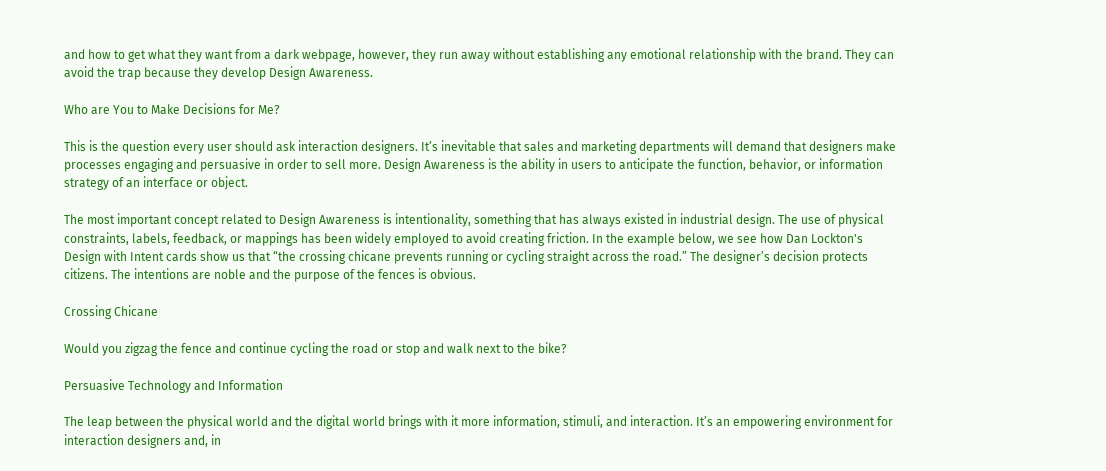and how to get what they want from a dark webpage, however, they run away without establishing any emotional relationship with the brand. They can avoid the trap because they develop Design Awareness.

Who are You to Make Decisions for Me?

This is the question every user should ask interaction designers. It’s inevitable that sales and marketing departments will demand that designers make processes engaging and persuasive in order to sell more. Design Awareness is the ability in users to anticipate the function, behavior, or information strategy of an interface or object.

The most important concept related to Design Awareness is intentionality, something that has always existed in industrial design. The use of physical constraints, labels, feedback, or mappings has been widely employed to avoid creating friction. In the example below, we see how Dan Lockton's Design with Intent cards show us that “the crossing chicane prevents running or cycling straight across the road.” The designer’s decision protects citizens. The intentions are noble and the purpose of the fences is obvious.

Crossing Chicane

Would you zigzag the fence and continue cycling the road or stop and walk next to the bike?

Persuasive Technology and Information

The leap between the physical world and the digital world brings with it more information, stimuli, and interaction. It’s an empowering environment for interaction designers and, in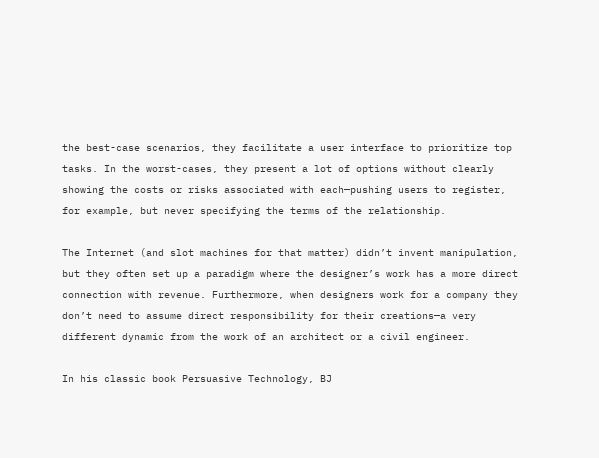the best-case scenarios, they facilitate a user interface to prioritize top tasks. In the worst-cases, they present a lot of options without clearly showing the costs or risks associated with each—pushing users to register, for example, but never specifying the terms of the relationship.

The Internet (and slot machines for that matter) didn’t invent manipulation, but they often set up a paradigm where the designer’s work has a more direct connection with revenue. Furthermore, when designers work for a company they don’t need to assume direct responsibility for their creations—a very different dynamic from the work of an architect or a civil engineer.

In his classic book Persuasive Technology, BJ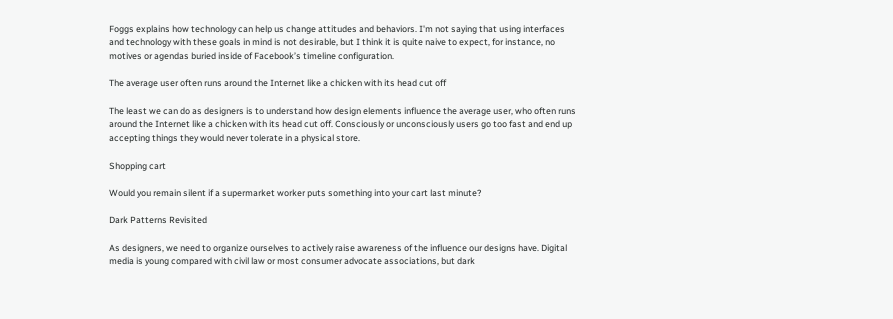Foggs explains how technology can help us change attitudes and behaviors. I'm not saying that using interfaces and technology with these goals in mind is not desirable, but I think it is quite naive to expect, for instance, no motives or agendas buried inside of Facebook’s timeline configuration.

The average user often runs around the Internet like a chicken with its head cut off

The least we can do as designers is to understand how design elements influence the average user, who often runs around the Internet like a chicken with its head cut off. Consciously or unconsciously users go too fast and end up accepting things they would never tolerate in a physical store.

Shopping cart

Would you remain silent if a supermarket worker puts something into your cart last minute?

Dark Patterns Revisited

As designers, we need to organize ourselves to actively raise awareness of the influence our designs have. Digital media is young compared with civil law or most consumer advocate associations, but dark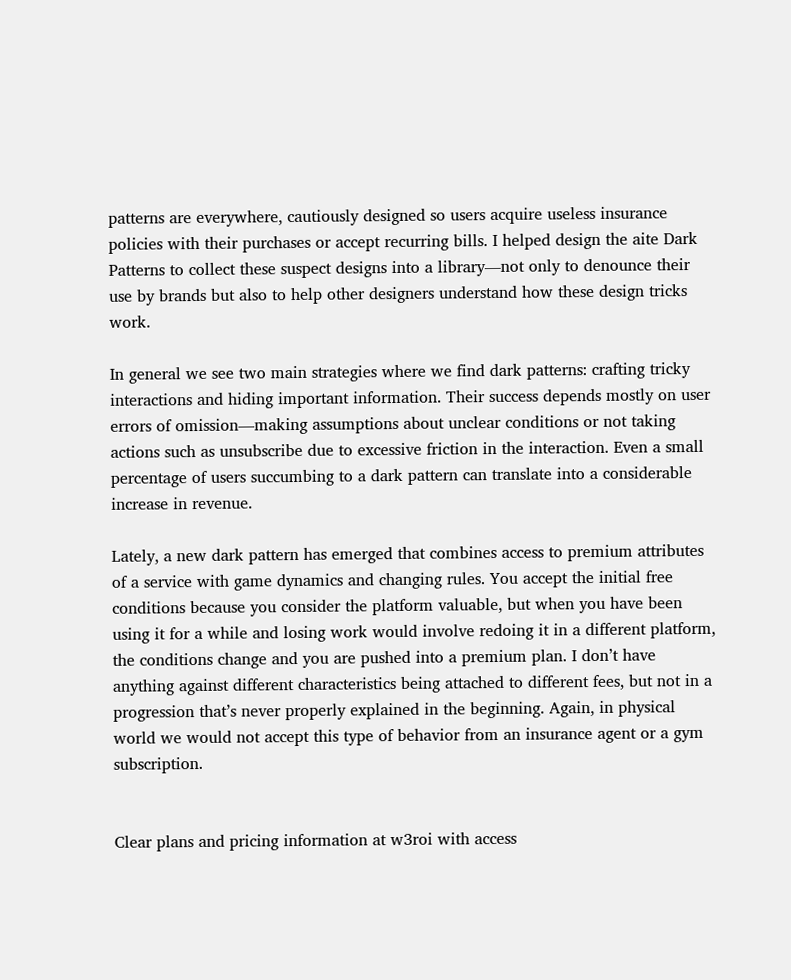patterns are everywhere, cautiously designed so users acquire useless insurance policies with their purchases or accept recurring bills. I helped design the aite Dark Patterns to collect these suspect designs into a library—not only to denounce their use by brands but also to help other designers understand how these design tricks work.

In general we see two main strategies where we find dark patterns: crafting tricky interactions and hiding important information. Their success depends mostly on user errors of omission—making assumptions about unclear conditions or not taking actions such as unsubscribe due to excessive friction in the interaction. Even a small percentage of users succumbing to a dark pattern can translate into a considerable increase in revenue.

Lately, a new dark pattern has emerged that combines access to premium attributes of a service with game dynamics and changing rules. You accept the initial free conditions because you consider the platform valuable, but when you have been using it for a while and losing work would involve redoing it in a different platform, the conditions change and you are pushed into a premium plan. I don’t have anything against different characteristics being attached to different fees, but not in a progression that’s never properly explained in the beginning. Again, in physical world we would not accept this type of behavior from an insurance agent or a gym subscription.


Clear plans and pricing information at w3roi with access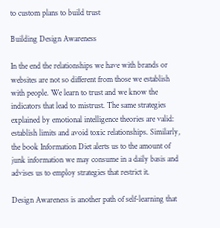to custom plans to build trust

Building Design Awareness

In the end the relationships we have with brands or websites are not so different from those we establish with people. We learn to trust and we know the indicators that lead to mistrust. The same strategies explained by emotional intelligence theories are valid: establish limits and avoid toxic relationships. Similarly, the book Information Diet alerts us to the amount of junk information we may consume in a daily basis and advises us to employ strategies that restrict it.

Design Awareness is another path of self-learning that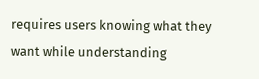requires users knowing what they want while understanding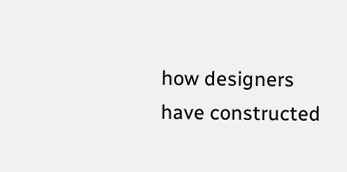how designers have constructed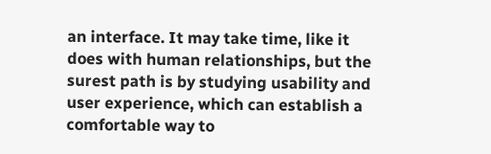an interface. It may take time, like it does with human relationships, but the surest path is by studying usability and user experience, which can establish a comfortable way to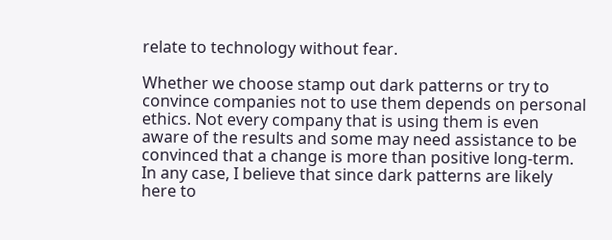relate to technology without fear.

Whether we choose stamp out dark patterns or try to convince companies not to use them depends on personal ethics. Not every company that is using them is even aware of the results and some may need assistance to be convinced that a change is more than positive long-term. In any case, I believe that since dark patterns are likely here to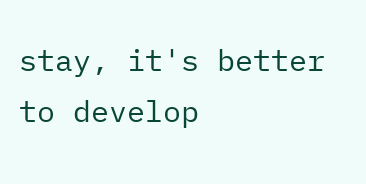stay, it's better to develop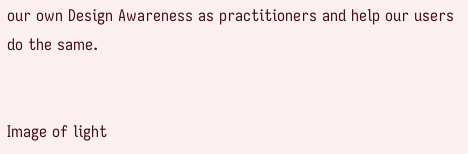our own Design Awareness as practitioners and help our users do the same.


Image of light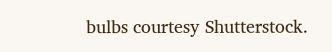bulbs courtesy Shutterstock.